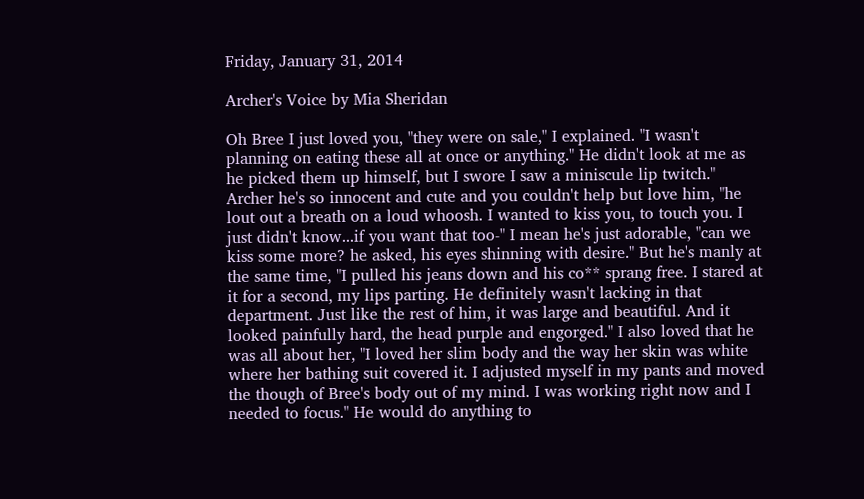Friday, January 31, 2014

Archer's Voice by Mia Sheridan

Oh Bree I just loved you, "they were on sale," I explained. "I wasn't planning on eating these all at once or anything." He didn't look at me as he picked them up himself, but I swore I saw a miniscule lip twitch." Archer he's so innocent and cute and you couldn't help but love him, "he lout out a breath on a loud whoosh. I wanted to kiss you, to touch you. I just didn't know...if you want that too-" I mean he's just adorable, "can we kiss some more? he asked, his eyes shinning with desire." But he's manly at the same time, "I pulled his jeans down and his co** sprang free. I stared at it for a second, my lips parting. He definitely wasn't lacking in that department. Just like the rest of him, it was large and beautiful. And it looked painfully hard, the head purple and engorged." I also loved that he was all about her, "I loved her slim body and the way her skin was white where her bathing suit covered it. I adjusted myself in my pants and moved the though of Bree's body out of my mind. I was working right now and I needed to focus." He would do anything to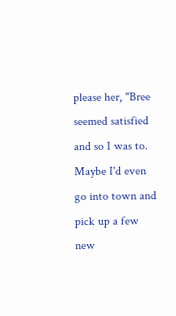please her, "Bree seemed satisfied and so I was to. Maybe I'd even go into town and pick up a few new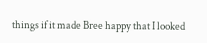things if it made Bree happy that I looked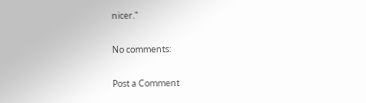nicer."

No comments:

Post a Comment